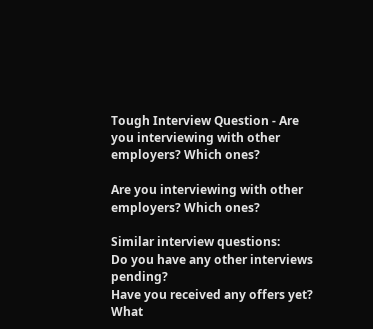Tough Interview Question - Are you interviewing with other employers? Which ones?

Are you interviewing with other employers? Which ones?

Similar interview questions:
Do you have any other interviews pending?
Have you received any offers yet?
What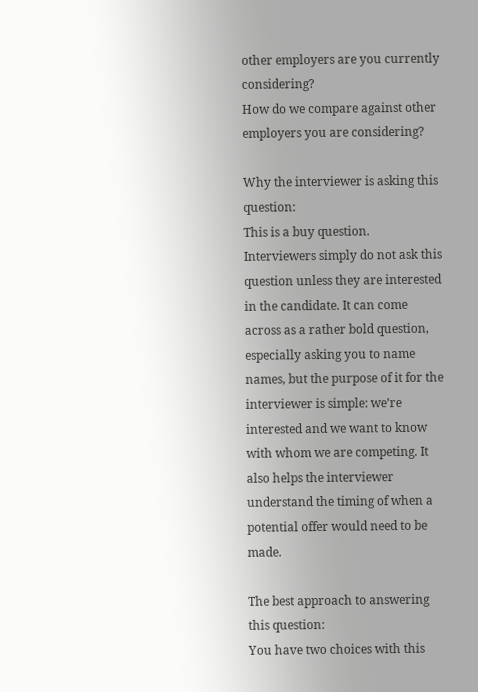other employers are you currently considering?
How do we compare against other employers you are considering?

Why the interviewer is asking this question:
This is a buy question. Interviewers simply do not ask this question unless they are interested in the candidate. It can come across as a rather bold question, especially asking you to name names, but the purpose of it for the interviewer is simple: we’re interested and we want to know with whom we are competing. It also helps the interviewer understand the timing of when a potential offer would need to be made.

The best approach to answering this question:
You have two choices with this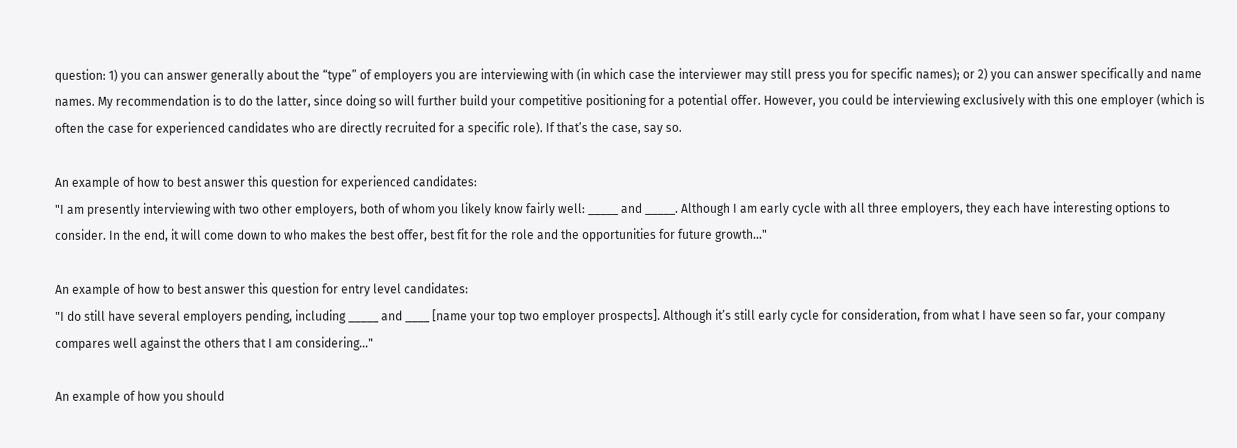question: 1) you can answer generally about the “type” of employers you are interviewing with (in which case the interviewer may still press you for specific names); or 2) you can answer specifically and name names. My recommendation is to do the latter, since doing so will further build your competitive positioning for a potential offer. However, you could be interviewing exclusively with this one employer (which is often the case for experienced candidates who are directly recruited for a specific role). If that’s the case, say so.

An example of how to best answer this question for experienced candidates:
"I am presently interviewing with two other employers, both of whom you likely know fairly well: _____ and _____. Although I am early cycle with all three employers, they each have interesting options to consider. In the end, it will come down to who makes the best offer, best fit for the role and the opportunities for future growth…"

An example of how to best answer this question for entry level candidates:
"I do still have several employers pending, including _____ and ____ [name your top two employer prospects]. Although it’s still early cycle for consideration, from what I have seen so far, your company compares well against the others that I am considering…"

An example of how you should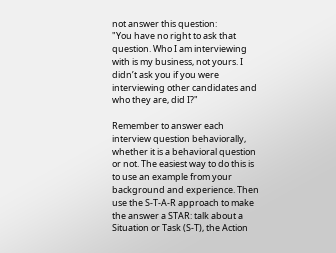not answer this question:
"You have no right to ask that question. Who I am interviewing with is my business, not yours. I didn’t ask you if you were interviewing other candidates and who they are, did I?"

Remember to answer each interview question behaviorally, whether it is a behavioral question or not. The easiest way to do this is to use an example from your background and experience. Then use the S-T-A-R approach to make the answer a STAR: talk about a Situation or Task (S-T), the Action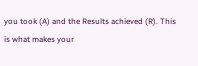you took (A) and the Results achieved (R). This is what makes your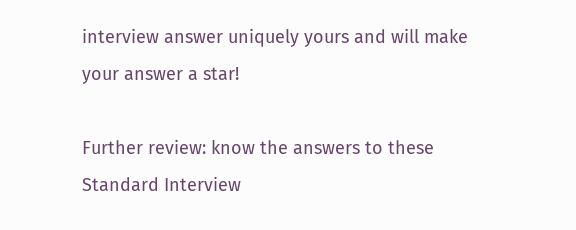interview answer uniquely yours and will make your answer a star!

Further review: know the answers to these Standard Interview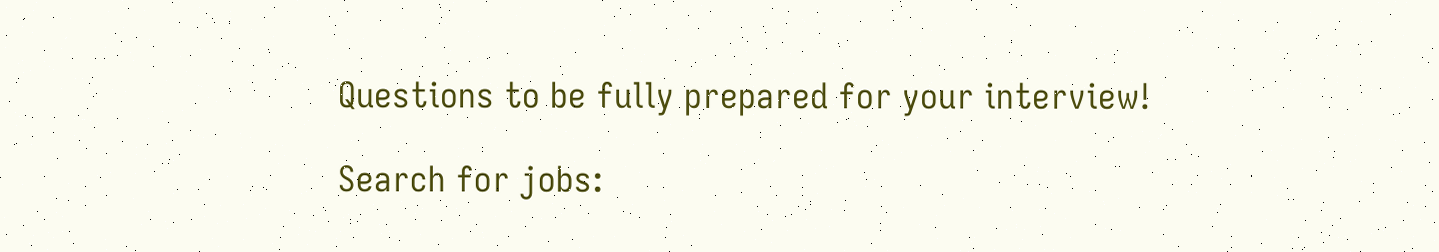Questions to be fully prepared for your interview!

Search for jobs: